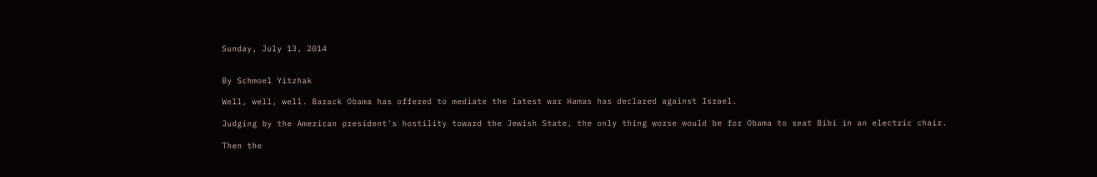Sunday, July 13, 2014


By Schmoel Yitzhak

Well, well, well. Barack Obama has offered to mediate the latest war Hamas has declared against Israel.

Judging by the American president's hostility toward the Jewish State, the only thing worse would be for Obama to seat Bibi in an electric chair.

Then the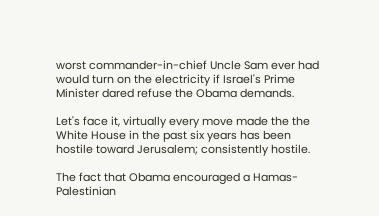worst commander-in-chief Uncle Sam ever had would turn on the electricity if Israel's Prime Minister dared refuse the Obama demands.

Let's face it, virtually every move made the the White House in the past six years has been hostile toward Jerusalem; consistently hostile.

The fact that Obama encouraged a Hamas-Palestinian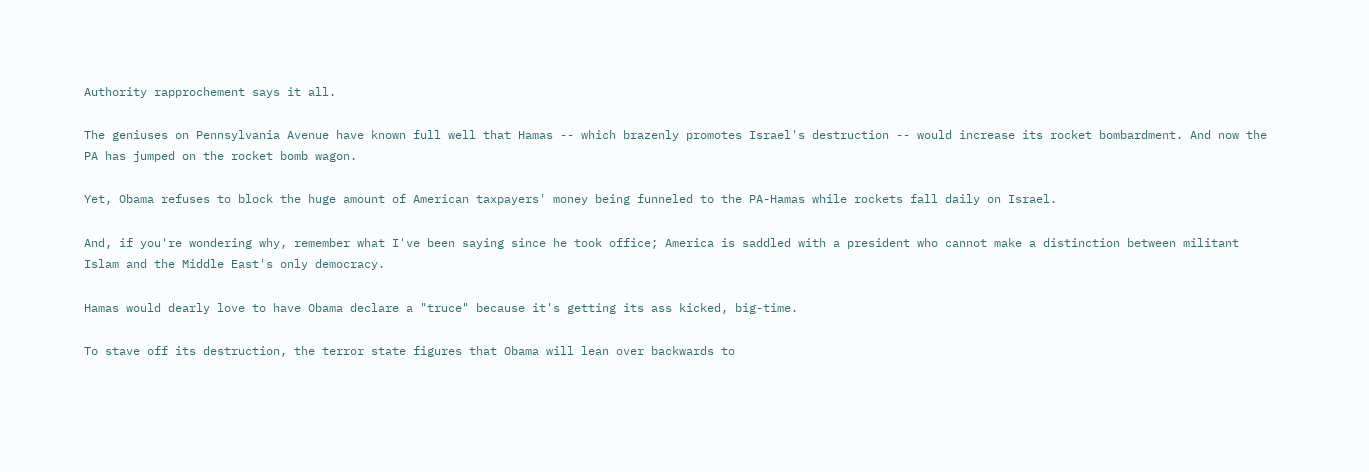Authority rapprochement says it all.

The geniuses on Pennsylvania Avenue have known full well that Hamas -- which brazenly promotes Israel's destruction -- would increase its rocket bombardment. And now the PA has jumped on the rocket bomb wagon.

Yet, Obama refuses to block the huge amount of American taxpayers' money being funneled to the PA-Hamas while rockets fall daily on Israel.

And, if you're wondering why, remember what I've been saying since he took office; America is saddled with a president who cannot make a distinction between militant Islam and the Middle East's only democracy.

Hamas would dearly love to have Obama declare a "truce" because it's getting its ass kicked, big-time.

To stave off its destruction, the terror state figures that Obama will lean over backwards to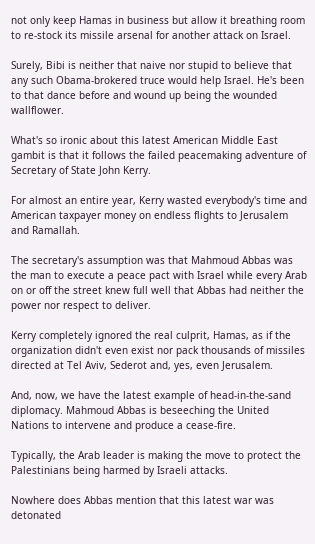not only keep Hamas in business but allow it breathing room to re-stock its missile arsenal for another attack on Israel.

Surely, Bibi is neither that naive nor stupid to believe that any such Obama-brokered truce would help Israel. He's been to that dance before and wound up being the wounded wallflower.

What's so ironic about this latest American Middle East gambit is that it follows the failed peacemaking adventure of Secretary of State John Kerry.

For almost an entire year, Kerry wasted everybody's time and American taxpayer money on endless flights to Jerusalem and Ramallah.

The secretary's assumption was that Mahmoud Abbas was the man to execute a peace pact with Israel while every Arab on or off the street knew full well that Abbas had neither the power nor respect to deliver.

Kerry completely ignored the real culprit, Hamas, as if the organization didn't even exist nor pack thousands of missiles directed at Tel Aviv, Sederot and, yes, even Jerusalem.

And, now, we have the latest example of head-in-the-sand diplomacy. Mahmoud Abbas is beseeching the United Nations to intervene and produce a cease-fire.

Typically, the Arab leader is making the move to protect the Palestinians being harmed by Israeli attacks.

Nowhere does Abbas mention that this latest war was detonated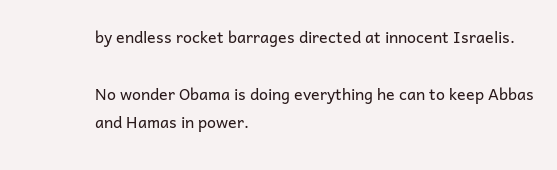by endless rocket barrages directed at innocent Israelis.

No wonder Obama is doing everything he can to keep Abbas and Hamas in power.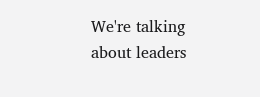We're talking about leaders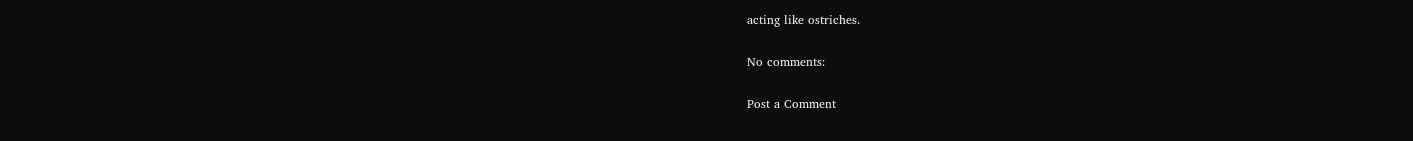acting like ostriches.

No comments:

Post a Comment